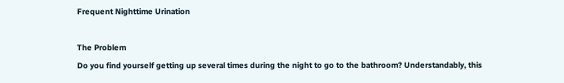Frequent Nighttime Urination

The Problem
Do you find yourself getting up several times during the night to go to the bathroom? Understandably, this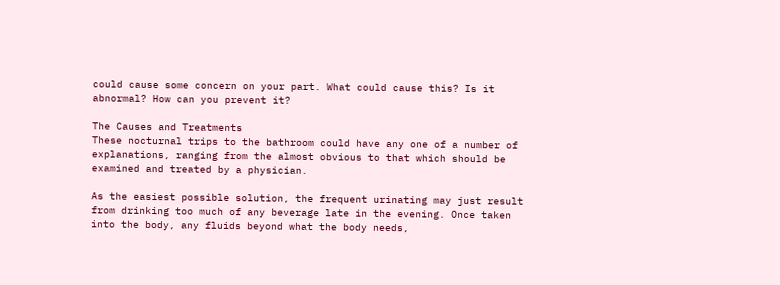could cause some concern on your part. What could cause this? Is it abnormal? How can you prevent it?

The Causes and Treatments
These nocturnal trips to the bathroom could have any one of a number of explanations, ranging from the almost obvious to that which should be examined and treated by a physician.

As the easiest possible solution, the frequent urinating may just result from drinking too much of any beverage late in the evening. Once taken into the body, any fluids beyond what the body needs,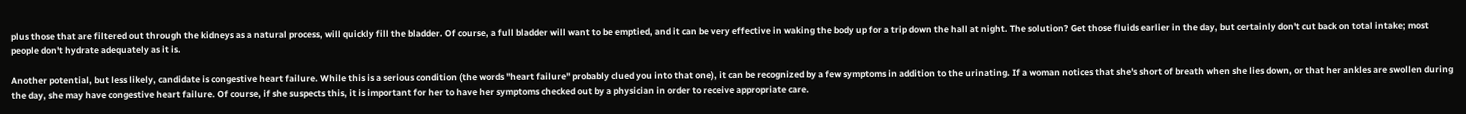plus those that are filtered out through the kidneys as a natural process, will quickly fill the bladder. Of course, a full bladder will want to be emptied, and it can be very effective in waking the body up for a trip down the hall at night. The solution? Get those fluids earlier in the day, but certainly don't cut back on total intake; most people don't hydrate adequately as it is.

Another potential, but less likely, candidate is congestive heart failure. While this is a serious condition (the words "heart failure" probably clued you into that one), it can be recognized by a few symptoms in addition to the urinating. If a woman notices that she's short of breath when she lies down, or that her ankles are swollen during the day, she may have congestive heart failure. Of course, if she suspects this, it is important for her to have her symptoms checked out by a physician in order to receive appropriate care.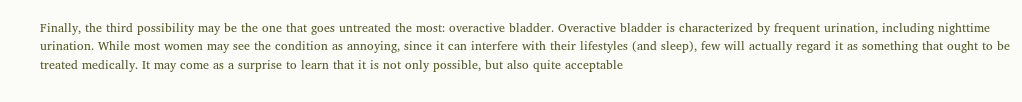Finally, the third possibility may be the one that goes untreated the most: overactive bladder. Overactive bladder is characterized by frequent urination, including nighttime urination. While most women may see the condition as annoying, since it can interfere with their lifestyles (and sleep), few will actually regard it as something that ought to be treated medically. It may come as a surprise to learn that it is not only possible, but also quite acceptable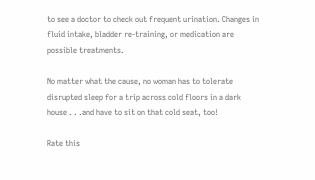to see a doctor to check out frequent urination. Changes in fluid intake, bladder re-training, or medication are possible treatments.

No matter what the cause, no woman has to tolerate disrupted sleep for a trip across cold floors in a dark house . . .and have to sit on that cold seat, too!

Rate this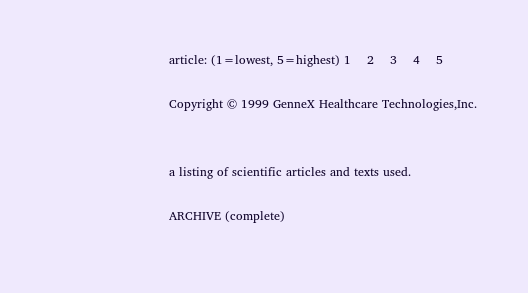article: (1=lowest, 5=highest) 1    2    3    4    5

Copyright © 1999 GenneX Healthcare Technologies,Inc.


a listing of scientific articles and texts used.

ARCHIVE (complete)